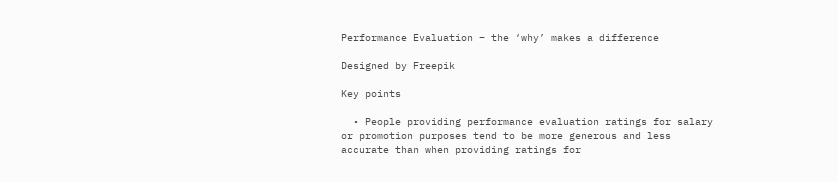Performance Evaluation – the ‘why’ makes a difference

Designed by Freepik

Key points

  • People providing performance evaluation ratings for salary or promotion purposes tend to be more generous and less accurate than when providing ratings for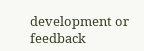development or feedback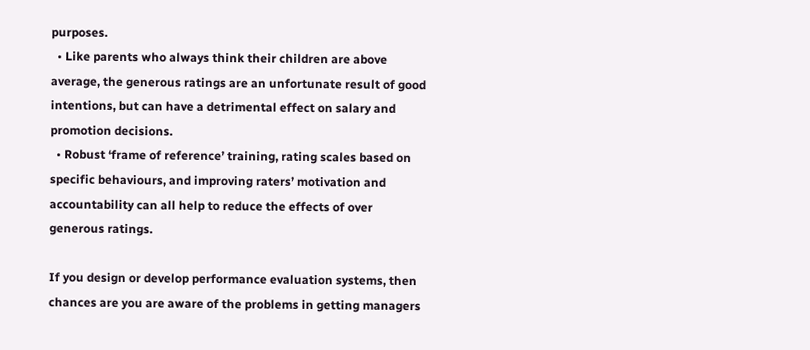purposes.
  • Like parents who always think their children are above average, the generous ratings are an unfortunate result of good intentions, but can have a detrimental effect on salary and promotion decisions.
  • Robust ‘frame of reference’ training, rating scales based on specific behaviours, and improving raters’ motivation and accountability can all help to reduce the effects of over generous ratings.

If you design or develop performance evaluation systems, then chances are you are aware of the problems in getting managers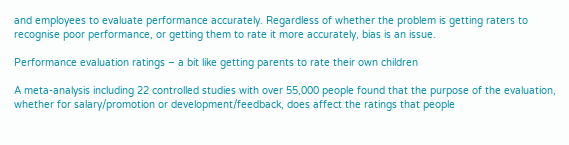and employees to evaluate performance accurately. Regardless of whether the problem is getting raters to recognise poor performance, or getting them to rate it more accurately, bias is an issue.

Performance evaluation ratings – a bit like getting parents to rate their own children

A meta-analysis including 22 controlled studies with over 55,000 people found that the purpose of the evaluation, whether for salary/promotion or development/feedback, does affect the ratings that people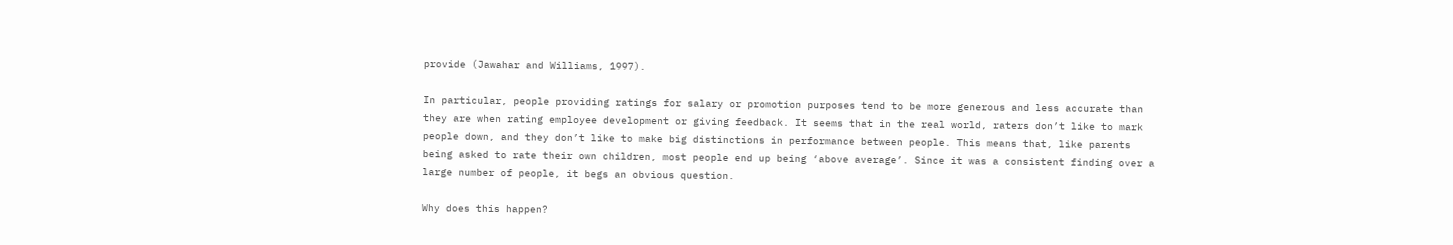provide (Jawahar and Williams, 1997).

In particular, people providing ratings for salary or promotion purposes tend to be more generous and less accurate than they are when rating employee development or giving feedback. It seems that in the real world, raters don’t like to mark people down, and they don’t like to make big distinctions in performance between people. This means that, like parents being asked to rate their own children, most people end up being ‘above average’. Since it was a consistent finding over a large number of people, it begs an obvious question.

Why does this happen?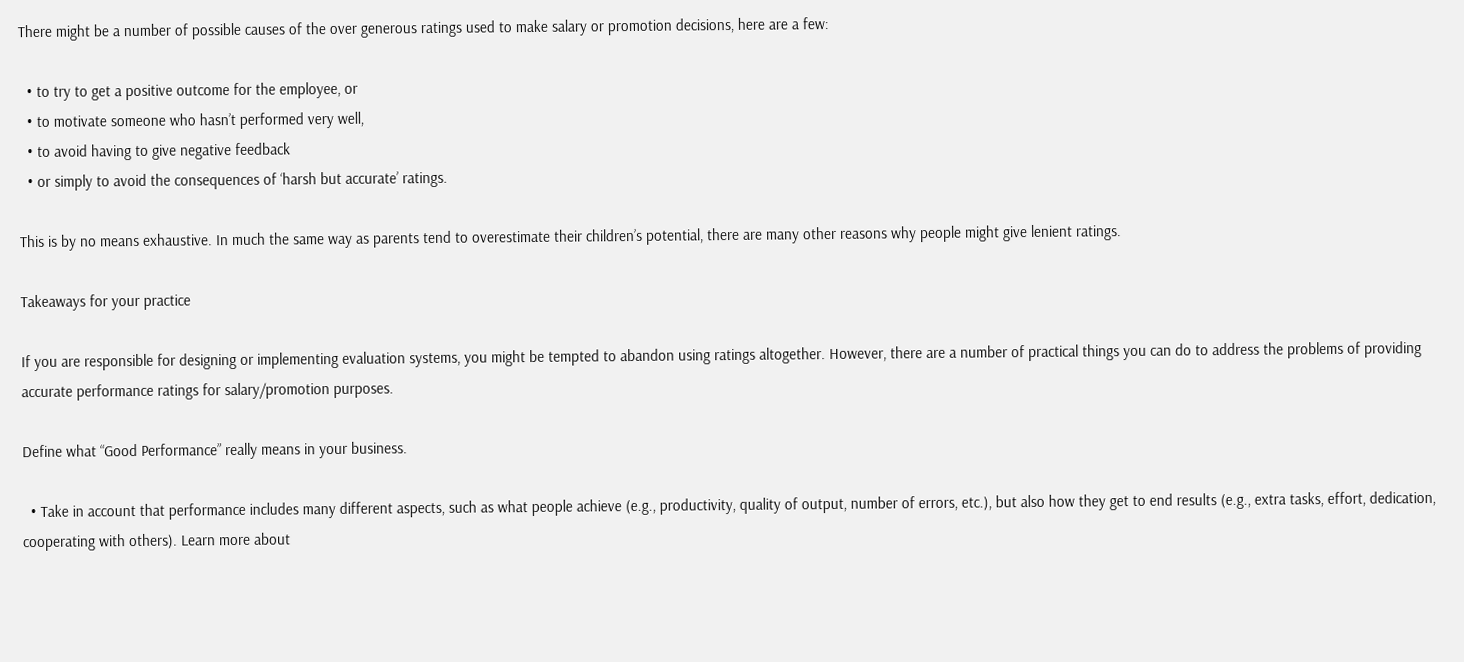There might be a number of possible causes of the over generous ratings used to make salary or promotion decisions, here are a few:

  • to try to get a positive outcome for the employee, or
  • to motivate someone who hasn’t performed very well,
  • to avoid having to give negative feedback
  • or simply to avoid the consequences of ‘harsh but accurate’ ratings.

This is by no means exhaustive. In much the same way as parents tend to overestimate their children’s potential, there are many other reasons why people might give lenient ratings.

Takeaways for your practice

If you are responsible for designing or implementing evaluation systems, you might be tempted to abandon using ratings altogether. However, there are a number of practical things you can do to address the problems of providing accurate performance ratings for salary/promotion purposes.

Define what “Good Performance” really means in your business.

  • Take in account that performance includes many different aspects, such as what people achieve (e.g., productivity, quality of output, number of errors, etc.), but also how they get to end results (e.g., extra tasks, effort, dedication, cooperating with others). Learn more about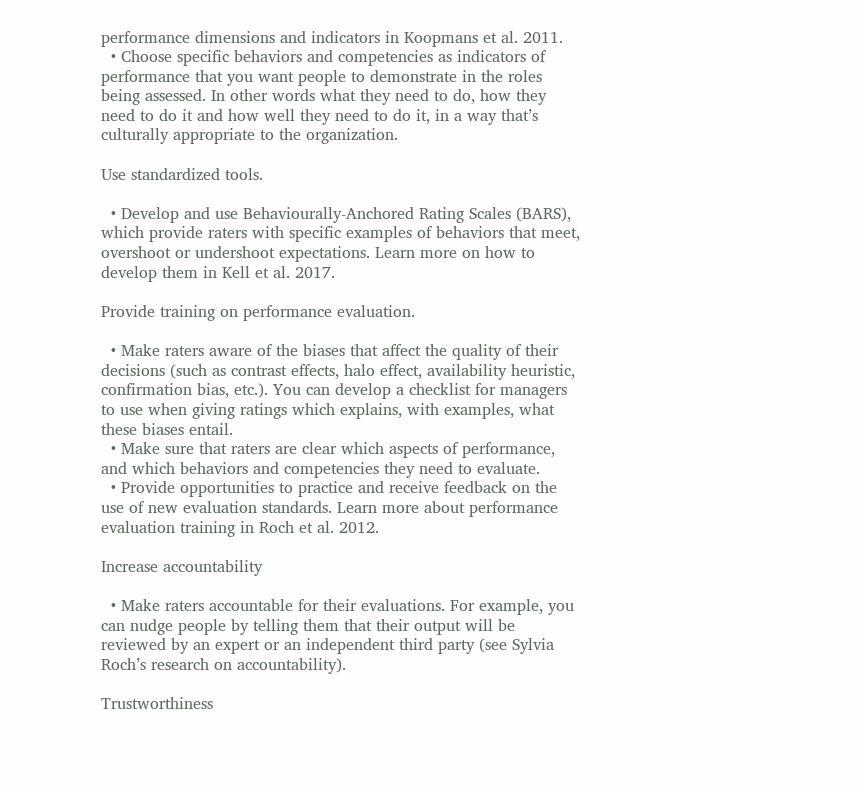performance dimensions and indicators in Koopmans et al. 2011.
  • Choose specific behaviors and competencies as indicators of performance that you want people to demonstrate in the roles being assessed. In other words what they need to do, how they need to do it and how well they need to do it, in a way that’s culturally appropriate to the organization.

Use standardized tools.

  • Develop and use Behaviourally-Anchored Rating Scales (BARS), which provide raters with specific examples of behaviors that meet, overshoot or undershoot expectations. Learn more on how to develop them in Kell et al. 2017.

Provide training on performance evaluation.

  • Make raters aware of the biases that affect the quality of their decisions (such as contrast effects, halo effect, availability heuristic, confirmation bias, etc.). You can develop a checklist for managers to use when giving ratings which explains, with examples, what these biases entail.
  • Make sure that raters are clear which aspects of performance, and which behaviors and competencies they need to evaluate.
  • Provide opportunities to practice and receive feedback on the use of new evaluation standards. Learn more about performance evaluation training in Roch et al. 2012.

Increase accountability

  • Make raters accountable for their evaluations. For example, you can nudge people by telling them that their output will be reviewed by an expert or an independent third party (see Sylvia Roch’s research on accountability).

Trustworthiness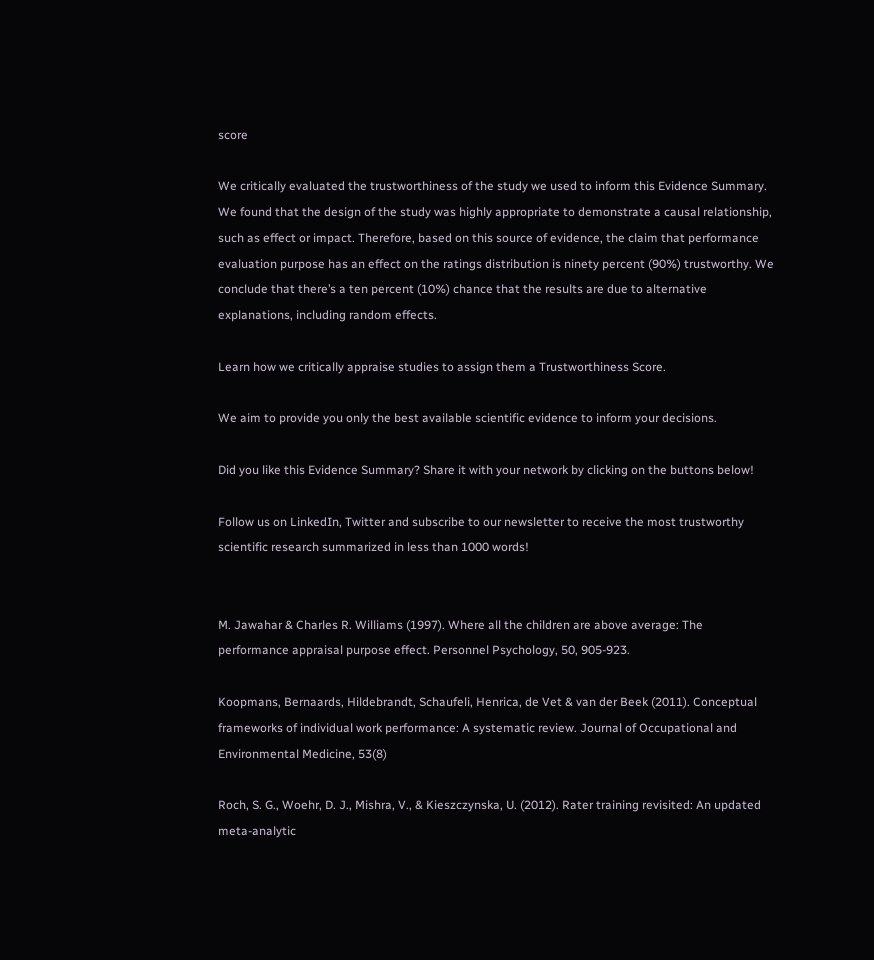score

We critically evaluated the trustworthiness of the study we used to inform this Evidence Summary. We found that the design of the study was highly appropriate to demonstrate a causal relationship, such as effect or impact. Therefore, based on this source of evidence, the claim that performance evaluation purpose has an effect on the ratings distribution is ninety percent (90%) trustworthy. We conclude that there’s a ten percent (10%) chance that the results are due to alternative explanations, including random effects.

Learn how we critically appraise studies to assign them a Trustworthiness Score.

We aim to provide you only the best available scientific evidence to inform your decisions.

Did you like this Evidence Summary? Share it with your network by clicking on the buttons below!

Follow us on LinkedIn, Twitter and subscribe to our newsletter to receive the most trustworthy scientific research summarized in less than 1000 words!


M. Jawahar & Charles R. Williams (1997). Where all the children are above average: The performance appraisal purpose effect. Personnel Psychology, 50, 905-923.

Koopmans, Bernaards, Hildebrandt, Schaufeli, Henrica, de Vet & van der Beek (2011). Conceptual frameworks of individual work performance: A systematic review. Journal of Occupational and Environmental Medicine, 53(8)

Roch, S. G., Woehr, D. J., Mishra, V., & Kieszczynska, U. (2012). Rater training revisited: An updated meta‐analytic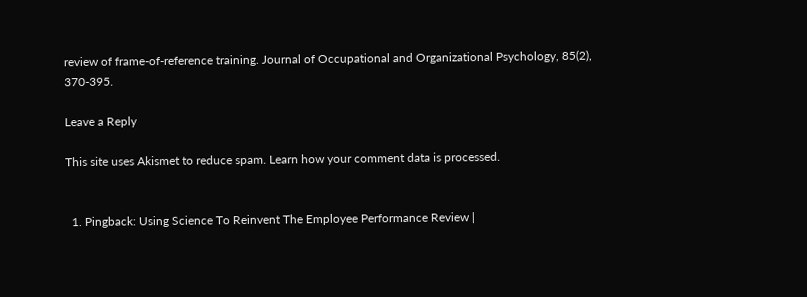review of frame‐of‐reference training. Journal of Occupational and Organizational Psychology, 85(2), 370-395.

Leave a Reply

This site uses Akismet to reduce spam. Learn how your comment data is processed.


  1. Pingback: Using Science To Reinvent The Employee Performance Review |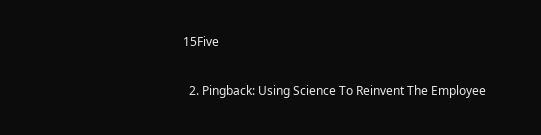15Five

  2. Pingback: Using Science To Reinvent The Employee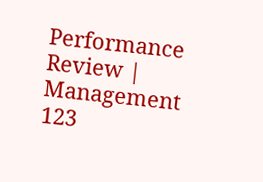Performance Review | Management 123